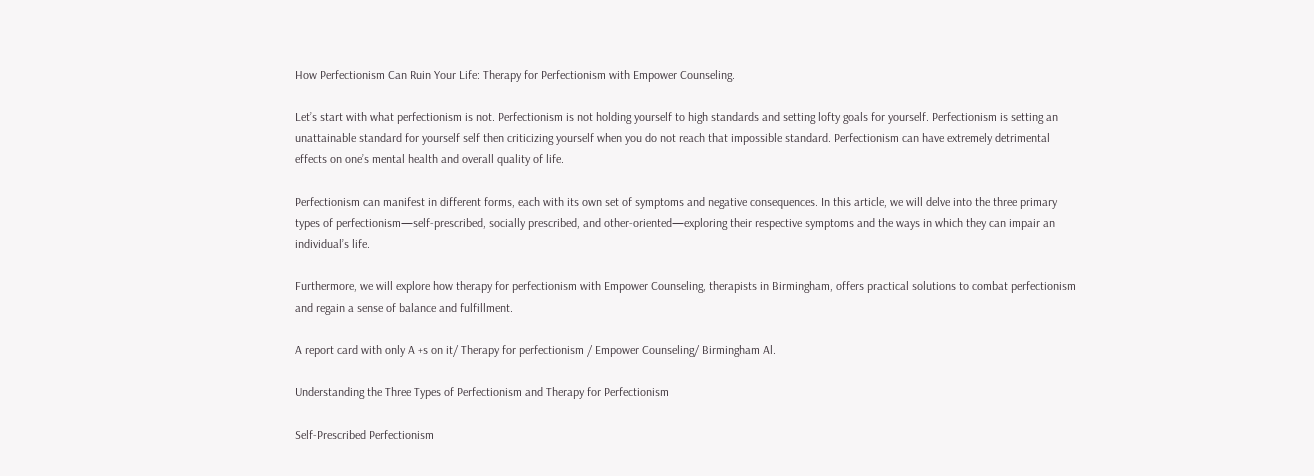How Perfectionism Can Ruin Your Life: Therapy for Perfectionism with Empower Counseling.

Let’s start with what perfectionism is not. Perfectionism is not holding yourself to high standards and setting lofty goals for yourself. Perfectionism is setting an unattainable standard for yourself self then criticizing yourself when you do not reach that impossible standard. Perfectionism can have extremely detrimental effects on one’s mental health and overall quality of life.

Perfectionism can manifest in different forms, each with its own set of symptoms and negative consequences. In this article, we will delve into the three primary types of perfectionism—self-prescribed, socially prescribed, and other-oriented—exploring their respective symptoms and the ways in which they can impair an individual’s life.

Furthermore, we will explore how therapy for perfectionism with Empower Counseling, therapists in Birmingham, offers practical solutions to combat perfectionism and regain a sense of balance and fulfillment.

A report card with only A +s on it/ Therapy for perfectionism / Empower Counseling/ Birmingham Al.

Understanding the Three Types of Perfectionism and Therapy for Perfectionism

Self-Prescribed Perfectionism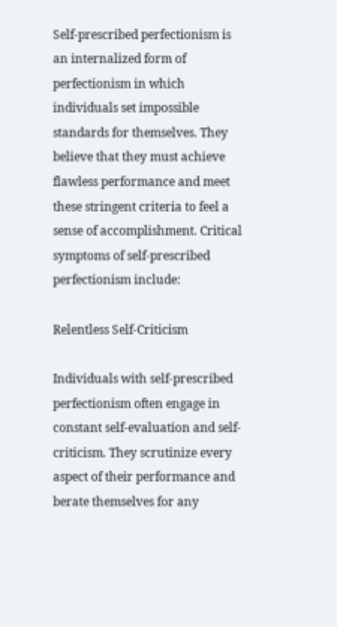Self-prescribed perfectionism is an internalized form of perfectionism in which individuals set impossible standards for themselves. They believe that they must achieve flawless performance and meet these stringent criteria to feel a sense of accomplishment. Critical symptoms of self-prescribed perfectionism include:

Relentless Self-Criticism

Individuals with self-prescribed perfectionism often engage in constant self-evaluation and self-criticism. They scrutinize every aspect of their performance and berate themselves for any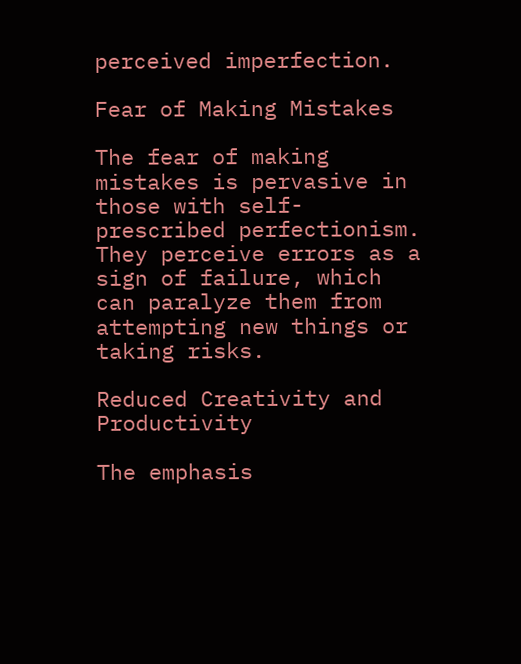perceived imperfection.

Fear of Making Mistakes

The fear of making mistakes is pervasive in those with self-prescribed perfectionism. They perceive errors as a sign of failure, which can paralyze them from attempting new things or taking risks.

Reduced Creativity and Productivity

The emphasis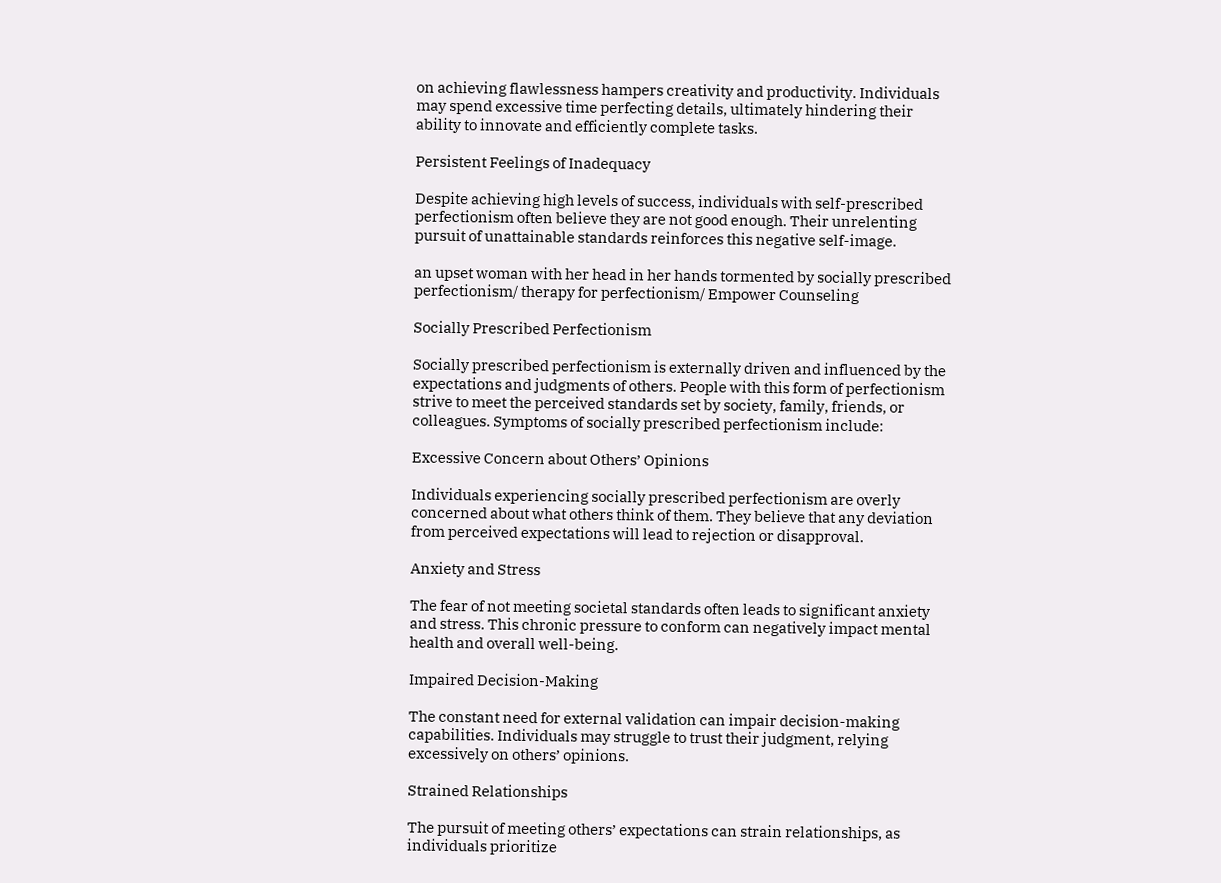on achieving flawlessness hampers creativity and productivity. Individuals may spend excessive time perfecting details, ultimately hindering their ability to innovate and efficiently complete tasks.

Persistent Feelings of Inadequacy

Despite achieving high levels of success, individuals with self-prescribed perfectionism often believe they are not good enough. Their unrelenting pursuit of unattainable standards reinforces this negative self-image.

an upset woman with her head in her hands tormented by socially prescribed perfectionism/ therapy for perfectionism/ Empower Counseling

Socially Prescribed Perfectionism

Socially prescribed perfectionism is externally driven and influenced by the expectations and judgments of others. People with this form of perfectionism strive to meet the perceived standards set by society, family, friends, or colleagues. Symptoms of socially prescribed perfectionism include:

Excessive Concern about Others’ Opinions

Individuals experiencing socially prescribed perfectionism are overly concerned about what others think of them. They believe that any deviation from perceived expectations will lead to rejection or disapproval.

Anxiety and Stress

The fear of not meeting societal standards often leads to significant anxiety and stress. This chronic pressure to conform can negatively impact mental health and overall well-being.

Impaired Decision-Making

The constant need for external validation can impair decision-making capabilities. Individuals may struggle to trust their judgment, relying excessively on others’ opinions.

Strained Relationships

The pursuit of meeting others’ expectations can strain relationships, as individuals prioritize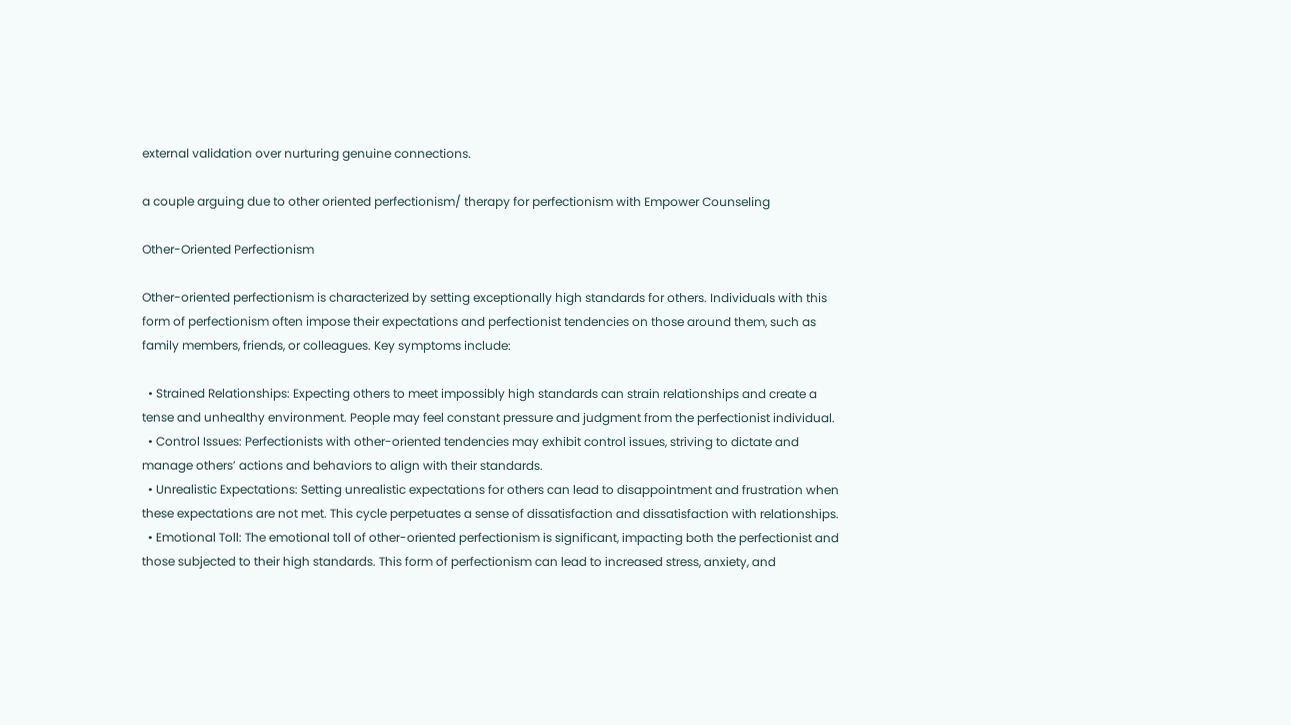external validation over nurturing genuine connections.

a couple arguing due to other oriented perfectionism/ therapy for perfectionism with Empower Counseling

Other-Oriented Perfectionism

Other-oriented perfectionism is characterized by setting exceptionally high standards for others. Individuals with this form of perfectionism often impose their expectations and perfectionist tendencies on those around them, such as family members, friends, or colleagues. Key symptoms include:

  • Strained Relationships: Expecting others to meet impossibly high standards can strain relationships and create a tense and unhealthy environment. People may feel constant pressure and judgment from the perfectionist individual.
  • Control Issues: Perfectionists with other-oriented tendencies may exhibit control issues, striving to dictate and manage others’ actions and behaviors to align with their standards.
  • Unrealistic Expectations: Setting unrealistic expectations for others can lead to disappointment and frustration when these expectations are not met. This cycle perpetuates a sense of dissatisfaction and dissatisfaction with relationships.
  • Emotional Toll: The emotional toll of other-oriented perfectionism is significant, impacting both the perfectionist and those subjected to their high standards. This form of perfectionism can lead to increased stress, anxiety, and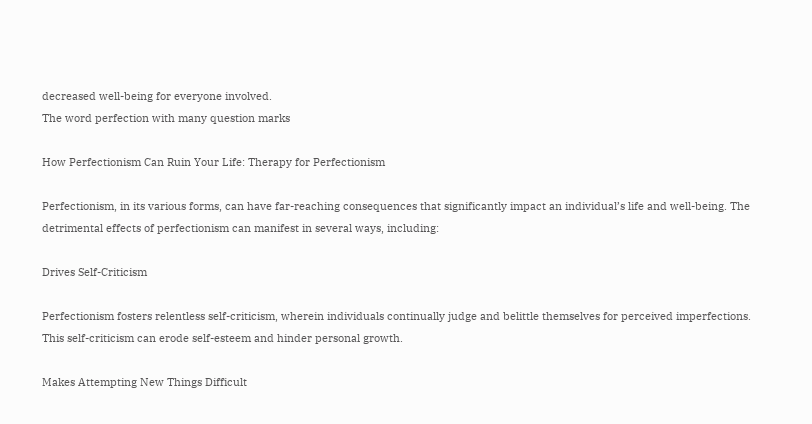decreased well-being for everyone involved.
The word perfection with many question marks

How Perfectionism Can Ruin Your Life: Therapy for Perfectionism

Perfectionism, in its various forms, can have far-reaching consequences that significantly impact an individual’s life and well-being. The detrimental effects of perfectionism can manifest in several ways, including:

Drives Self-Criticism

Perfectionism fosters relentless self-criticism, wherein individuals continually judge and belittle themselves for perceived imperfections. This self-criticism can erode self-esteem and hinder personal growth.

Makes Attempting New Things Difficult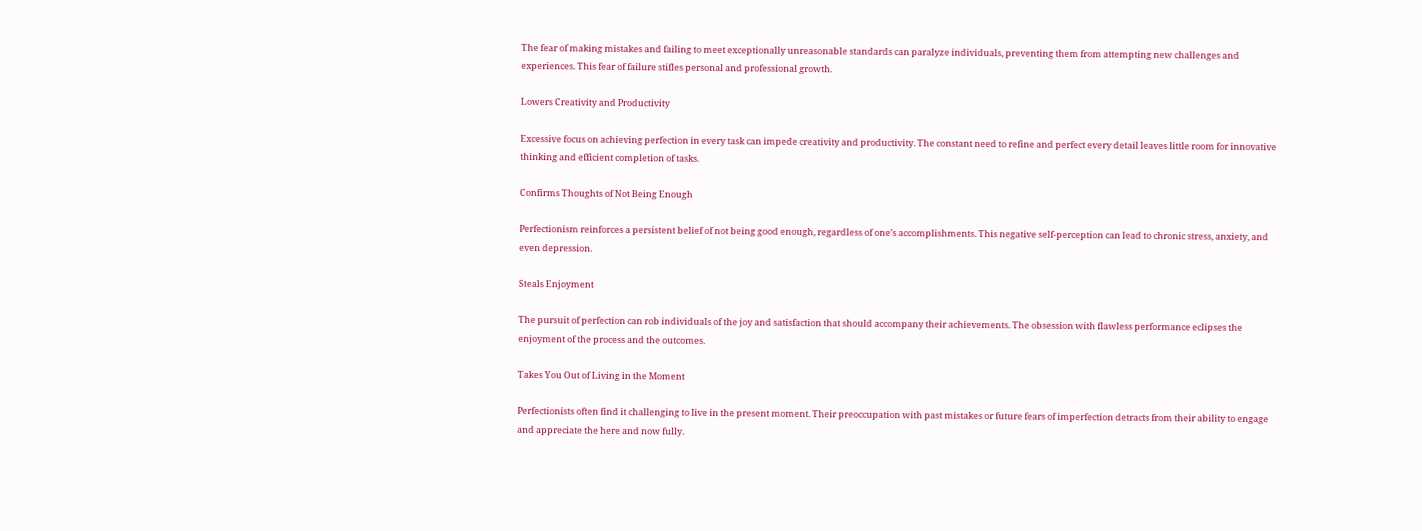The fear of making mistakes and failing to meet exceptionally unreasonable standards can paralyze individuals, preventing them from attempting new challenges and experiences. This fear of failure stifles personal and professional growth.

Lowers Creativity and Productivity

Excessive focus on achieving perfection in every task can impede creativity and productivity. The constant need to refine and perfect every detail leaves little room for innovative thinking and efficient completion of tasks.

Confirms Thoughts of Not Being Enough

Perfectionism reinforces a persistent belief of not being good enough, regardless of one’s accomplishments. This negative self-perception can lead to chronic stress, anxiety, and even depression.

Steals Enjoyment

The pursuit of perfection can rob individuals of the joy and satisfaction that should accompany their achievements. The obsession with flawless performance eclipses the enjoyment of the process and the outcomes.

Takes You Out of Living in the Moment

Perfectionists often find it challenging to live in the present moment. Their preoccupation with past mistakes or future fears of imperfection detracts from their ability to engage and appreciate the here and now fully.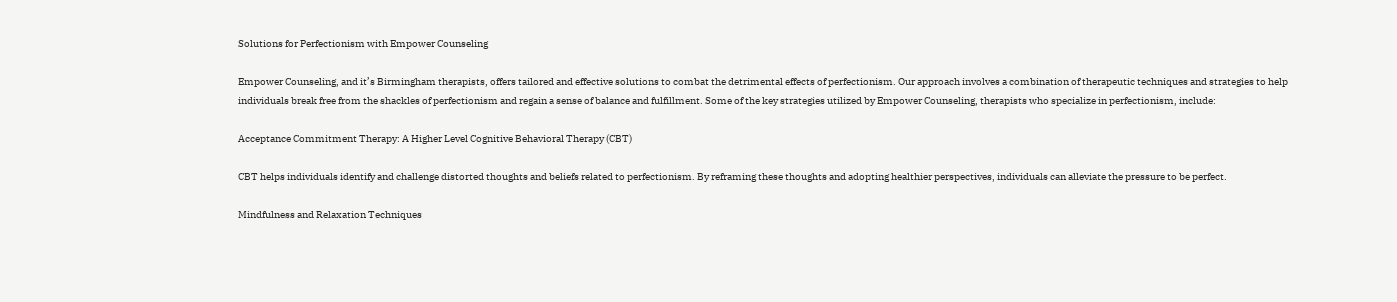Solutions for Perfectionism with Empower Counseling

Empower Counseling, and it’s Birmingham therapists, offers tailored and effective solutions to combat the detrimental effects of perfectionism. Our approach involves a combination of therapeutic techniques and strategies to help individuals break free from the shackles of perfectionism and regain a sense of balance and fulfillment. Some of the key strategies utilized by Empower Counseling, therapists who specialize in perfectionism, include:

Acceptance Commitment Therapy: A Higher Level Cognitive Behavioral Therapy (CBT)

CBT helps individuals identify and challenge distorted thoughts and beliefs related to perfectionism. By reframing these thoughts and adopting healthier perspectives, individuals can alleviate the pressure to be perfect.

Mindfulness and Relaxation Techniques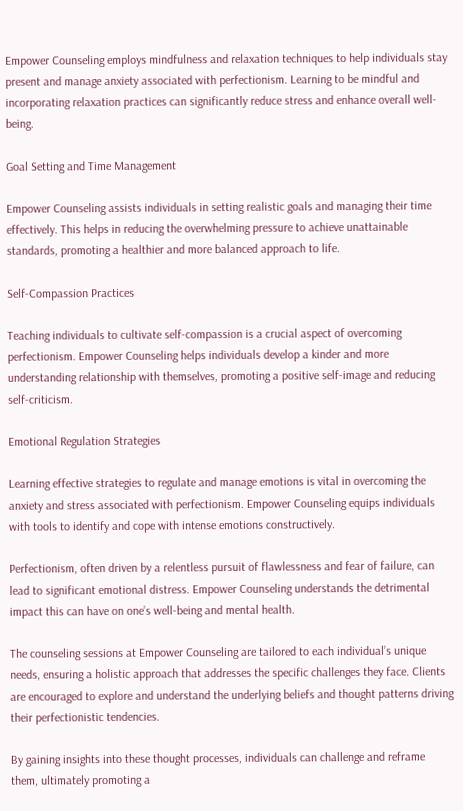Empower Counseling employs mindfulness and relaxation techniques to help individuals stay present and manage anxiety associated with perfectionism. Learning to be mindful and incorporating relaxation practices can significantly reduce stress and enhance overall well-being.

Goal Setting and Time Management

Empower Counseling assists individuals in setting realistic goals and managing their time effectively. This helps in reducing the overwhelming pressure to achieve unattainable standards, promoting a healthier and more balanced approach to life.

Self-Compassion Practices

Teaching individuals to cultivate self-compassion is a crucial aspect of overcoming perfectionism. Empower Counseling helps individuals develop a kinder and more understanding relationship with themselves, promoting a positive self-image and reducing self-criticism.

Emotional Regulation Strategies

Learning effective strategies to regulate and manage emotions is vital in overcoming the anxiety and stress associated with perfectionism. Empower Counseling equips individuals with tools to identify and cope with intense emotions constructively.

Perfectionism, often driven by a relentless pursuit of flawlessness and fear of failure, can lead to significant emotional distress. Empower Counseling understands the detrimental impact this can have on one’s well-being and mental health.

The counseling sessions at Empower Counseling are tailored to each individual’s unique needs, ensuring a holistic approach that addresses the specific challenges they face. Clients are encouraged to explore and understand the underlying beliefs and thought patterns driving their perfectionistic tendencies.

By gaining insights into these thought processes, individuals can challenge and reframe them, ultimately promoting a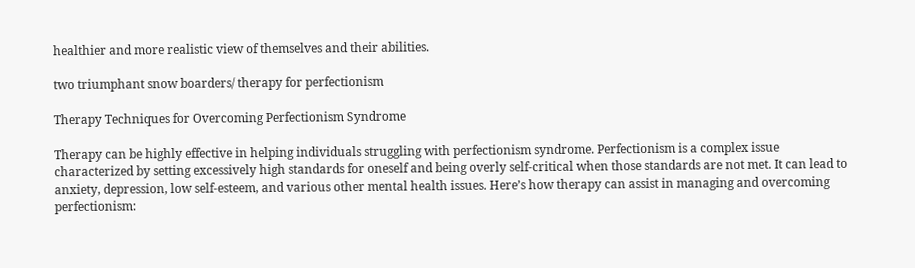healthier and more realistic view of themselves and their abilities.

two triumphant snow boarders/ therapy for perfectionism

Therapy Techniques for Overcoming Perfectionism Syndrome

Therapy can be highly effective in helping individuals struggling with perfectionism syndrome. Perfectionism is a complex issue characterized by setting excessively high standards for oneself and being overly self-critical when those standards are not met. It can lead to anxiety, depression, low self-esteem, and various other mental health issues. Here’s how therapy can assist in managing and overcoming perfectionism: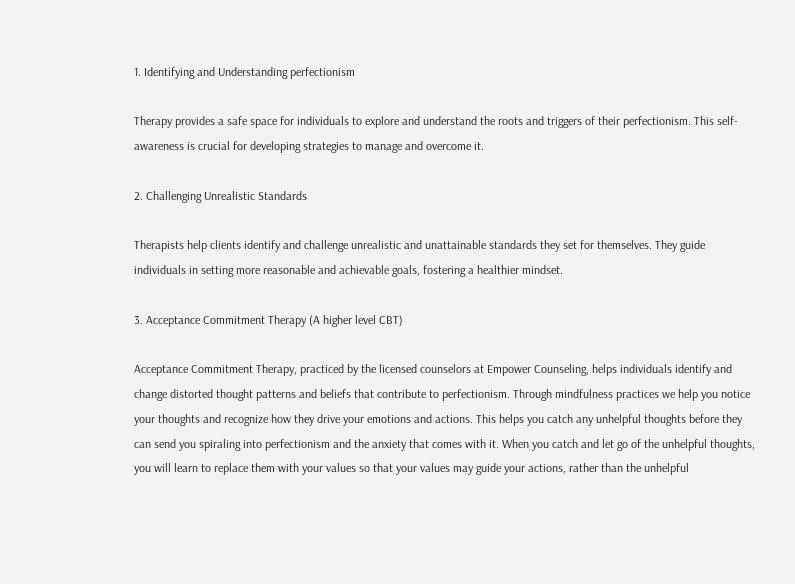1. Identifying and Understanding perfectionism

Therapy provides a safe space for individuals to explore and understand the roots and triggers of their perfectionism. This self-awareness is crucial for developing strategies to manage and overcome it.

2. Challenging Unrealistic Standards

Therapists help clients identify and challenge unrealistic and unattainable standards they set for themselves. They guide individuals in setting more reasonable and achievable goals, fostering a healthier mindset.

3. Acceptance Commitment Therapy (A higher level CBT)

Acceptance Commitment Therapy, practiced by the licensed counselors at Empower Counseling, helps individuals identify and change distorted thought patterns and beliefs that contribute to perfectionism. Through mindfulness practices we help you notice your thoughts and recognize how they drive your emotions and actions. This helps you catch any unhelpful thoughts before they can send you spiraling into perfectionism and the anxiety that comes with it. When you catch and let go of the unhelpful thoughts, you will learn to replace them with your values so that your values may guide your actions, rather than the unhelpful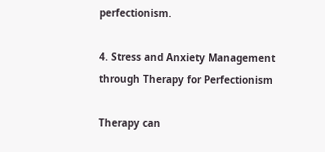perfectionism.

4. Stress and Anxiety Management through Therapy for Perfectionism

Therapy can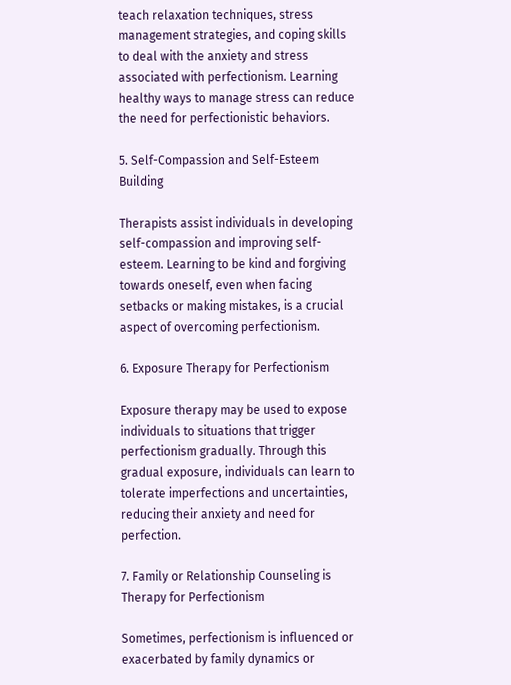teach relaxation techniques, stress management strategies, and coping skills to deal with the anxiety and stress associated with perfectionism. Learning healthy ways to manage stress can reduce the need for perfectionistic behaviors.

5. Self-Compassion and Self-Esteem Building

Therapists assist individuals in developing self-compassion and improving self-esteem. Learning to be kind and forgiving towards oneself, even when facing setbacks or making mistakes, is a crucial aspect of overcoming perfectionism.

6. Exposure Therapy for Perfectionism

Exposure therapy may be used to expose individuals to situations that trigger perfectionism gradually. Through this gradual exposure, individuals can learn to tolerate imperfections and uncertainties, reducing their anxiety and need for perfection.

7. Family or Relationship Counseling is Therapy for Perfectionism

Sometimes, perfectionism is influenced or exacerbated by family dynamics or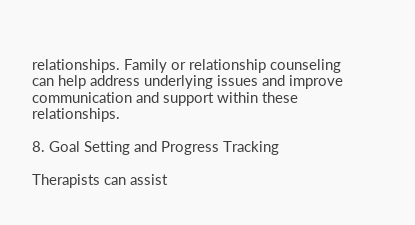relationships. Family or relationship counseling can help address underlying issues and improve communication and support within these relationships.

8. Goal Setting and Progress Tracking

Therapists can assist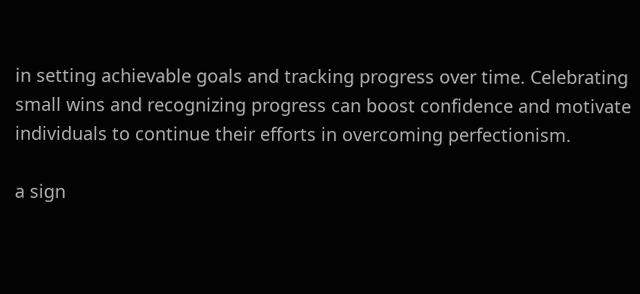in setting achievable goals and tracking progress over time. Celebrating small wins and recognizing progress can boost confidence and motivate individuals to continue their efforts in overcoming perfectionism.

a sign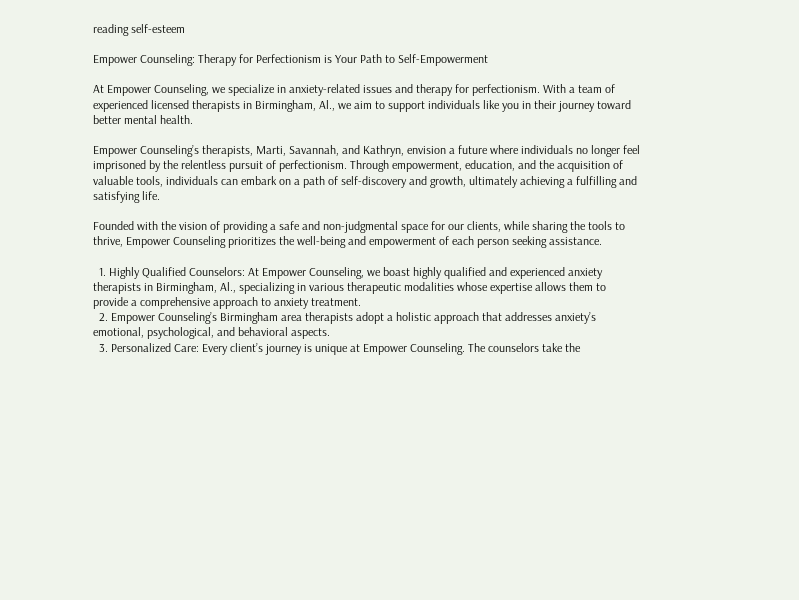reading self-esteem

Empower Counseling: Therapy for Perfectionism is Your Path to Self-Empowerment

At Empower Counseling, we specialize in anxiety-related issues and therapy for perfectionism. With a team of experienced licensed therapists in Birmingham, Al., we aim to support individuals like you in their journey toward better mental health.

Empower Counseling’s therapists, Marti, Savannah, and Kathryn, envision a future where individuals no longer feel imprisoned by the relentless pursuit of perfectionism. Through empowerment, education, and the acquisition of valuable tools, individuals can embark on a path of self-discovery and growth, ultimately achieving a fulfilling and satisfying life.

Founded with the vision of providing a safe and non-judgmental space for our clients, while sharing the tools to thrive, Empower Counseling prioritizes the well-being and empowerment of each person seeking assistance.

  1. Highly Qualified Counselors: At Empower Counseling, we boast highly qualified and experienced anxiety therapists in Birmingham, Al., specializing in various therapeutic modalities whose expertise allows them to provide a comprehensive approach to anxiety treatment.
  2. Empower Counseling’s Birmingham area therapists adopt a holistic approach that addresses anxiety’s emotional, psychological, and behavioral aspects.
  3. Personalized Care: Every client’s journey is unique at Empower Counseling. The counselors take the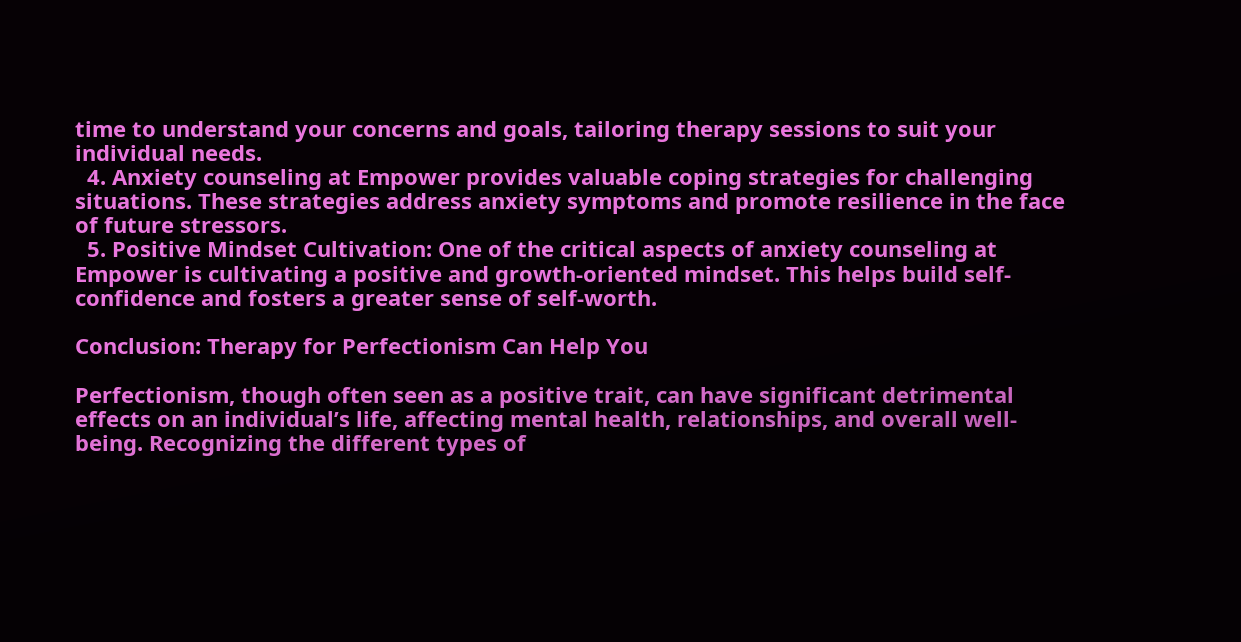time to understand your concerns and goals, tailoring therapy sessions to suit your individual needs.
  4. Anxiety counseling at Empower provides valuable coping strategies for challenging situations. These strategies address anxiety symptoms and promote resilience in the face of future stressors.
  5. Positive Mindset Cultivation: One of the critical aspects of anxiety counseling at Empower is cultivating a positive and growth-oriented mindset. This helps build self-confidence and fosters a greater sense of self-worth.

Conclusion: Therapy for Perfectionism Can Help You

Perfectionism, though often seen as a positive trait, can have significant detrimental effects on an individual’s life, affecting mental health, relationships, and overall well-being. Recognizing the different types of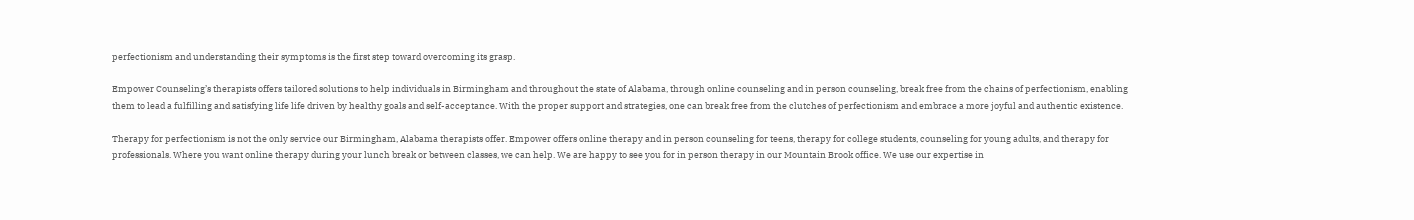perfectionism and understanding their symptoms is the first step toward overcoming its grasp.

Empower Counseling’s therapists offers tailored solutions to help individuals in Birmingham and throughout the state of Alabama, through online counseling and in person counseling, break free from the chains of perfectionism, enabling them to lead a fulfilling and satisfying life life driven by healthy goals and self-acceptance. With the proper support and strategies, one can break free from the clutches of perfectionism and embrace a more joyful and authentic existence.

Therapy for perfectionism is not the only service our Birmingham, Alabama therapists offer. Empower offers online therapy and in person counseling for teens, therapy for college students, counseling for young adults, and therapy for professionals. Where you want online therapy during your lunch break or between classes, we can help. We are happy to see you for in person therapy in our Mountain Brook office. We use our expertise in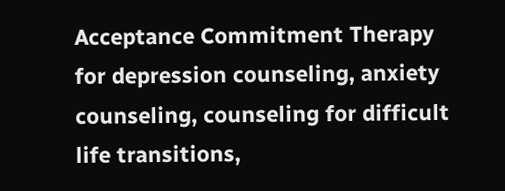Acceptance Commitment Therapy for depression counseling, anxiety counseling, counseling for difficult life transitions,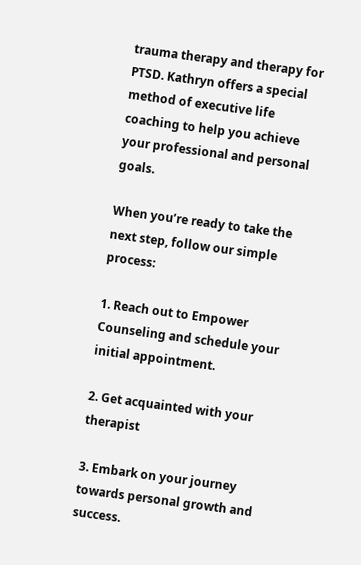trauma therapy and therapy for PTSD. Kathryn offers a special method of executive life coaching to help you achieve your professional and personal goals.

When you’re ready to take the next step, follow our simple process:

1. Reach out to Empower Counseling and schedule your initial appointment.

2. Get acquainted with your therapist

3. Embark on your journey towards personal growth and success.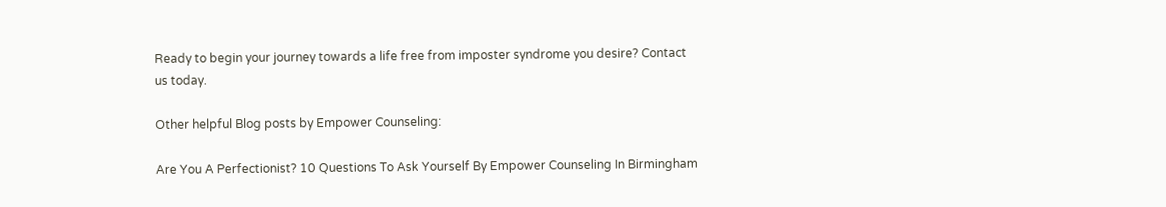Ready to begin your journey towards a life free from imposter syndrome you desire? Contact us today.

Other helpful Blog posts by Empower Counseling:

Are You A Perfectionist? 10 Questions To Ask Yourself By Empower Counseling In Birmingham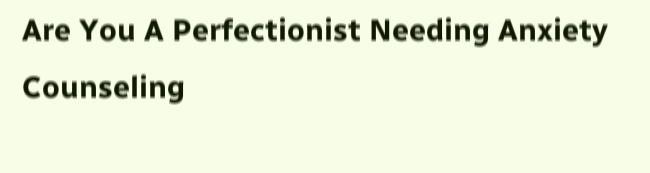Are You A Perfectionist Needing Anxiety Counseling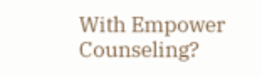With Empower Counseling?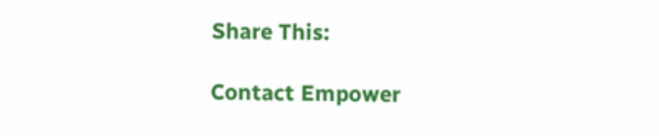Share This:

Contact Empower